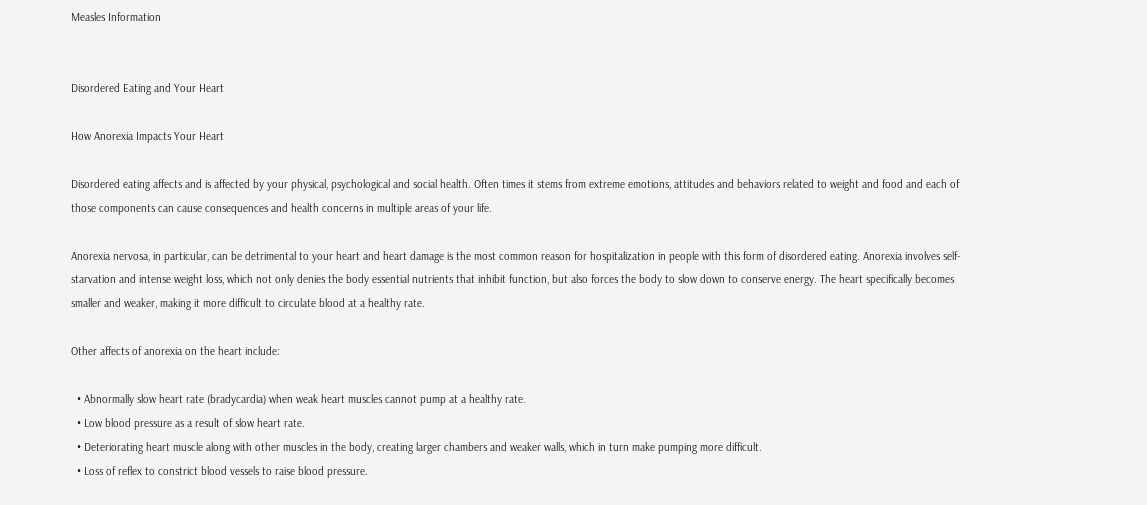Measles Information


Disordered Eating and Your Heart

How Anorexia Impacts Your Heart

Disordered eating affects and is affected by your physical, psychological and social health. Often times it stems from extreme emotions, attitudes and behaviors related to weight and food and each of those components can cause consequences and health concerns in multiple areas of your life.

Anorexia nervosa, in particular, can be detrimental to your heart and heart damage is the most common reason for hospitalization in people with this form of disordered eating. Anorexia involves self-starvation and intense weight loss, which not only denies the body essential nutrients that inhibit function, but also forces the body to slow down to conserve energy. The heart specifically becomes smaller and weaker, making it more difficult to circulate blood at a healthy rate.

Other affects of anorexia on the heart include:

  • Abnormally slow heart rate (bradycardia) when weak heart muscles cannot pump at a healthy rate.
  • Low blood pressure as a result of slow heart rate.
  • Deteriorating heart muscle along with other muscles in the body, creating larger chambers and weaker walls, which in turn make pumping more difficult.
  • Loss of reflex to constrict blood vessels to raise blood pressure.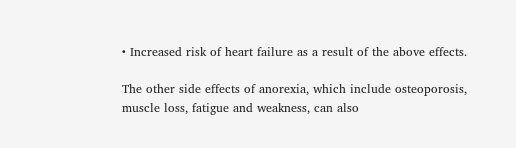• Increased risk of heart failure as a result of the above effects.

The other side effects of anorexia, which include osteoporosis, muscle loss, fatigue and weakness, can also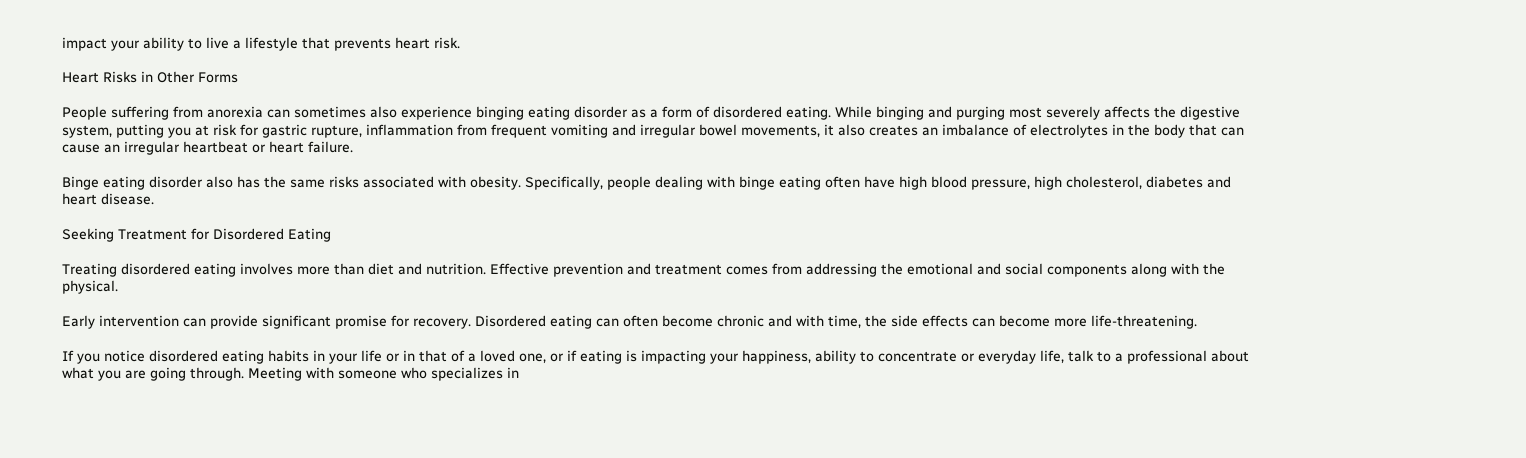impact your ability to live a lifestyle that prevents heart risk.

Heart Risks in Other Forms

People suffering from anorexia can sometimes also experience binging eating disorder as a form of disordered eating. While binging and purging most severely affects the digestive system, putting you at risk for gastric rupture, inflammation from frequent vomiting and irregular bowel movements, it also creates an imbalance of electrolytes in the body that can cause an irregular heartbeat or heart failure.

Binge eating disorder also has the same risks associated with obesity. Specifically, people dealing with binge eating often have high blood pressure, high cholesterol, diabetes and heart disease.

Seeking Treatment for Disordered Eating

Treating disordered eating involves more than diet and nutrition. Effective prevention and treatment comes from addressing the emotional and social components along with the physical.

Early intervention can provide significant promise for recovery. Disordered eating can often become chronic and with time, the side effects can become more life-threatening.

If you notice disordered eating habits in your life or in that of a loved one, or if eating is impacting your happiness, ability to concentrate or everyday life, talk to a professional about what you are going through. Meeting with someone who specializes in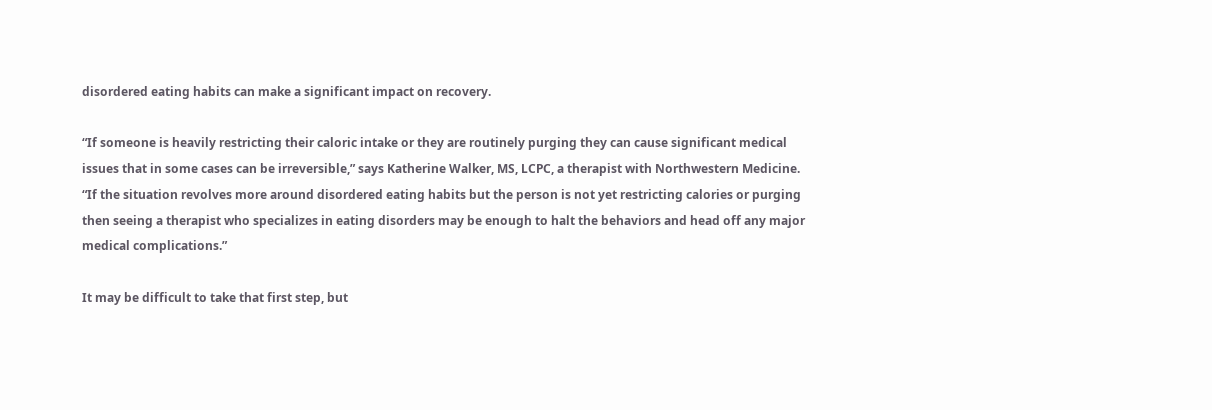disordered eating habits can make a significant impact on recovery.

“If someone is heavily restricting their caloric intake or they are routinely purging they can cause significant medical issues that in some cases can be irreversible,” says Katherine Walker, MS, LCPC, a therapist with Northwestern Medicine. “If the situation revolves more around disordered eating habits but the person is not yet restricting calories or purging then seeing a therapist who specializes in eating disorders may be enough to halt the behaviors and head off any major medical complications.”

It may be difficult to take that first step, but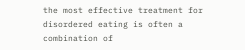the most effective treatment for disordered eating is often a combination of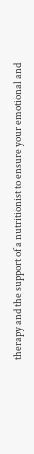therapy and the support of a nutritionist to ensure your emotional and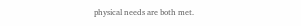physical needs are both met.